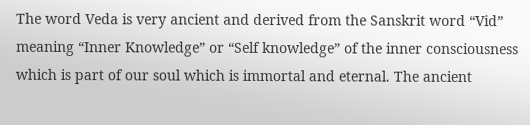The word Veda is very ancient and derived from the Sanskrit word “Vid” meaning “Inner Knowledge” or “Self knowledge” of the inner consciousness which is part of our soul which is immortal and eternal. The ancient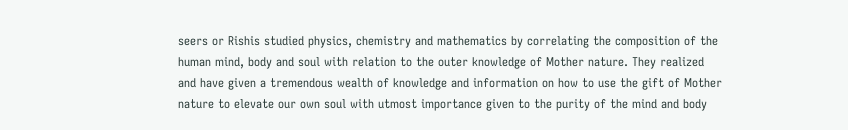seers or Rishis studied physics, chemistry and mathematics by correlating the composition of the human mind, body and soul with relation to the outer knowledge of Mother nature. They realized and have given a tremendous wealth of knowledge and information on how to use the gift of Mother nature to elevate our own soul with utmost importance given to the purity of the mind and body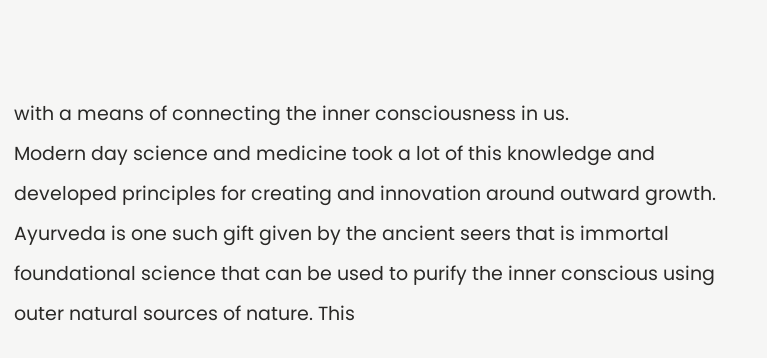with a means of connecting the inner consciousness in us.
Modern day science and medicine took a lot of this knowledge and developed principles for creating and innovation around outward growth. Ayurveda is one such gift given by the ancient seers that is immortal foundational science that can be used to purify the inner conscious using outer natural sources of nature. This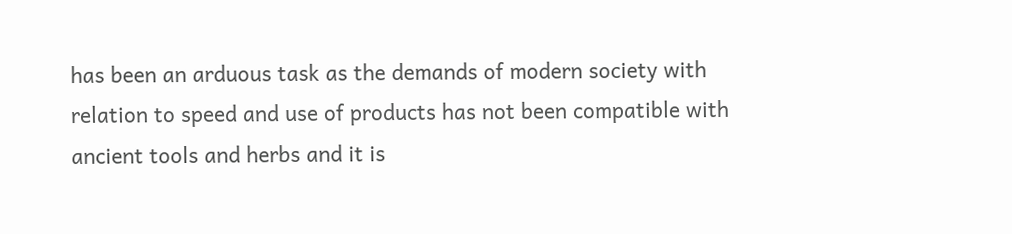has been an arduous task as the demands of modern society with relation to speed and use of products has not been compatible with ancient tools and herbs and it is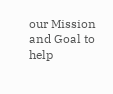our Mission and Goal to help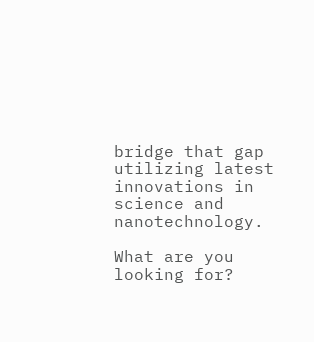bridge that gap utilizing latest innovations in science and nanotechnology.

What are you looking for?